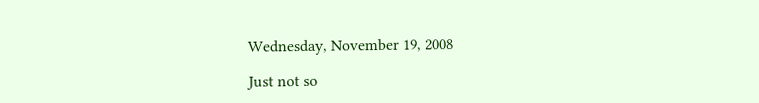Wednesday, November 19, 2008

Just not so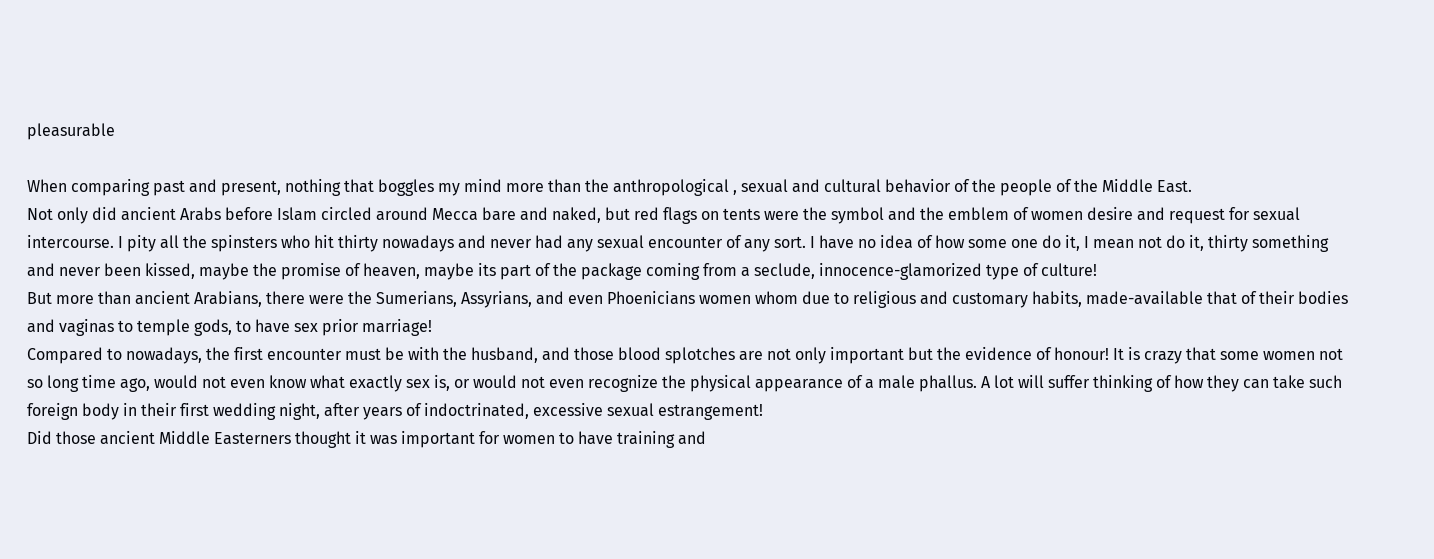pleasurable

When comparing past and present, nothing that boggles my mind more than the anthropological , sexual and cultural behavior of the people of the Middle East.
Not only did ancient Arabs before Islam circled around Mecca bare and naked, but red flags on tents were the symbol and the emblem of women desire and request for sexual intercourse. I pity all the spinsters who hit thirty nowadays and never had any sexual encounter of any sort. I have no idea of how some one do it, I mean not do it, thirty something and never been kissed, maybe the promise of heaven, maybe its part of the package coming from a seclude, innocence-glamorized type of culture!
But more than ancient Arabians, there were the Sumerians, Assyrians, and even Phoenicians women whom due to religious and customary habits, made-available that of their bodies and vaginas to temple gods, to have sex prior marriage!
Compared to nowadays, the first encounter must be with the husband, and those blood splotches are not only important but the evidence of honour! It is crazy that some women not so long time ago, would not even know what exactly sex is, or would not even recognize the physical appearance of a male phallus. A lot will suffer thinking of how they can take such foreign body in their first wedding night, after years of indoctrinated, excessive sexual estrangement!
Did those ancient Middle Easterners thought it was important for women to have training and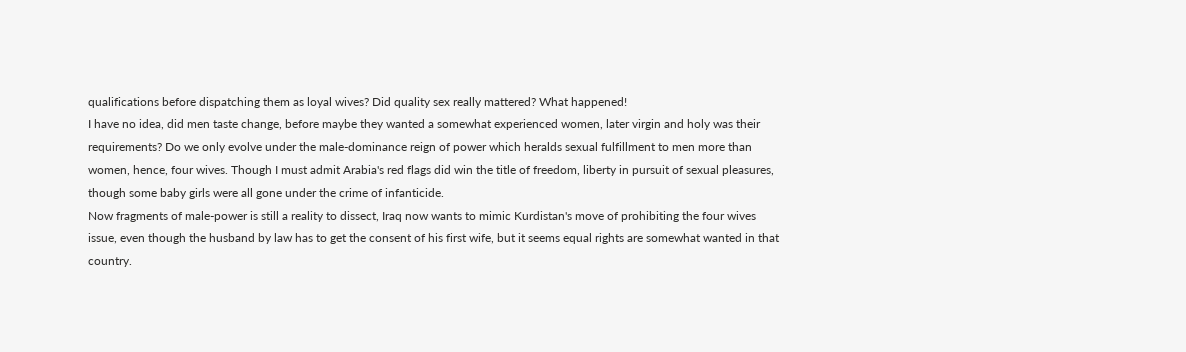qualifications before dispatching them as loyal wives? Did quality sex really mattered? What happened!
I have no idea, did men taste change, before maybe they wanted a somewhat experienced women, later virgin and holy was their requirements? Do we only evolve under the male-dominance reign of power which heralds sexual fulfillment to men more than women, hence, four wives. Though I must admit Arabia's red flags did win the title of freedom, liberty in pursuit of sexual pleasures, though some baby girls were all gone under the crime of infanticide.
Now fragments of male-power is still a reality to dissect, Iraq now wants to mimic Kurdistan's move of prohibiting the four wives issue, even though the husband by law has to get the consent of his first wife, but it seems equal rights are somewhat wanted in that country.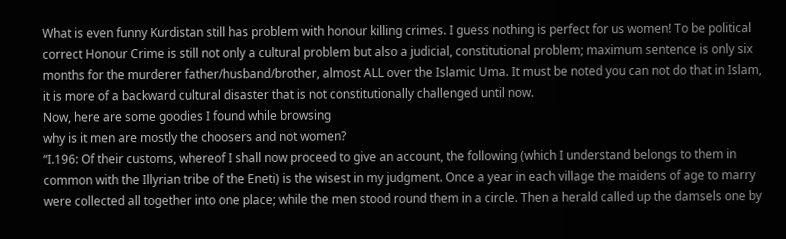What is even funny Kurdistan still has problem with honour killing crimes. I guess nothing is perfect for us women! To be political correct Honour Crime is still not only a cultural problem but also a judicial, constitutional problem; maximum sentence is only six months for the murderer father/husband/brother, almost ALL over the Islamic Uma. It must be noted you can not do that in Islam, it is more of a backward cultural disaster that is not constitutionally challenged until now.
Now, here are some goodies I found while browsing
why is it men are mostly the choosers and not women?
“I.196: Of their customs, whereof I shall now proceed to give an account, the following (which I understand belongs to them in common with the Illyrian tribe of the Eneti) is the wisest in my judgment. Once a year in each village the maidens of age to marry were collected all together into one place; while the men stood round them in a circle. Then a herald called up the damsels one by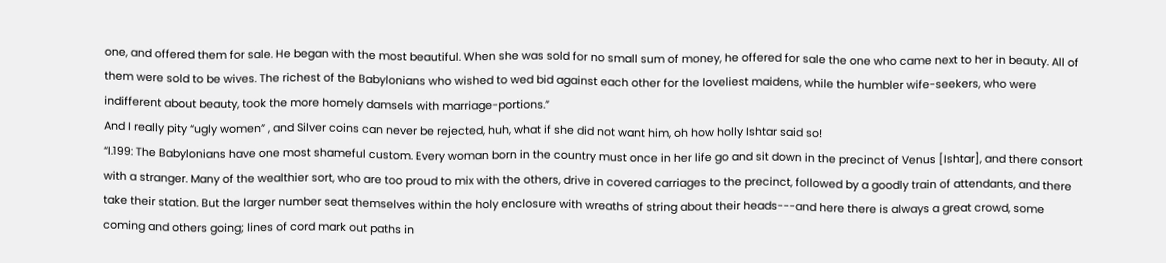one, and offered them for sale. He began with the most beautiful. When she was sold for no small sum of money, he offered for sale the one who came next to her in beauty. All of them were sold to be wives. The richest of the Babylonians who wished to wed bid against each other for the loveliest maidens, while the humbler wife-seekers, who were indifferent about beauty, took the more homely damsels with marriage-portions.”
And I really pity “ugly women” , and Silver coins can never be rejected, huh, what if she did not want him, oh how holly Ishtar said so!
“I.199: The Babylonians have one most shameful custom. Every woman born in the country must once in her life go and sit down in the precinct of Venus [Ishtar], and there consort with a stranger. Many of the wealthier sort, who are too proud to mix with the others, drive in covered carriages to the precinct, followed by a goodly train of attendants, and there take their station. But the larger number seat themselves within the holy enclosure with wreaths of string about their heads---and here there is always a great crowd, some coming and others going; lines of cord mark out paths in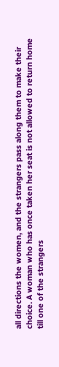all directions the women, and the strangers pass along them to make their choice. A woman who has once taken her seat is not allowed to return home till one of the strangers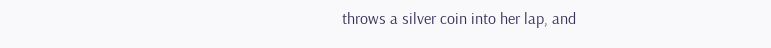throws a silver coin into her lap, and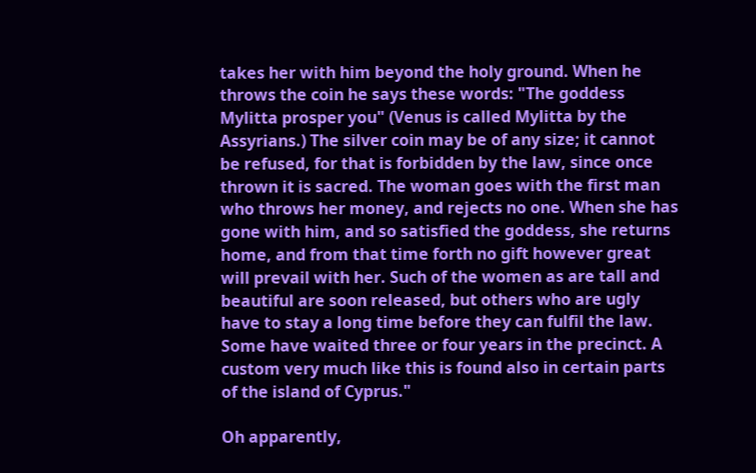takes her with him beyond the holy ground. When he throws the coin he says these words: "The goddess Mylitta prosper you" (Venus is called Mylitta by the Assyrians.) The silver coin may be of any size; it cannot be refused, for that is forbidden by the law, since once thrown it is sacred. The woman goes with the first man who throws her money, and rejects no one. When she has gone with him, and so satisfied the goddess, she returns home, and from that time forth no gift however great will prevail with her. Such of the women as are tall and beautiful are soon released, but others who are ugly have to stay a long time before they can fulfil the law. Some have waited three or four years in the precinct. A custom very much like this is found also in certain parts of the island of Cyprus."

Oh apparently,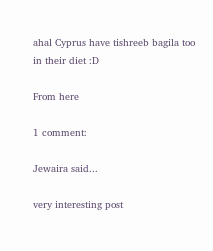ahal Cyprus have tishreeb bagila too in their diet :D

From here

1 comment:

Jewaira said...

very interesting post